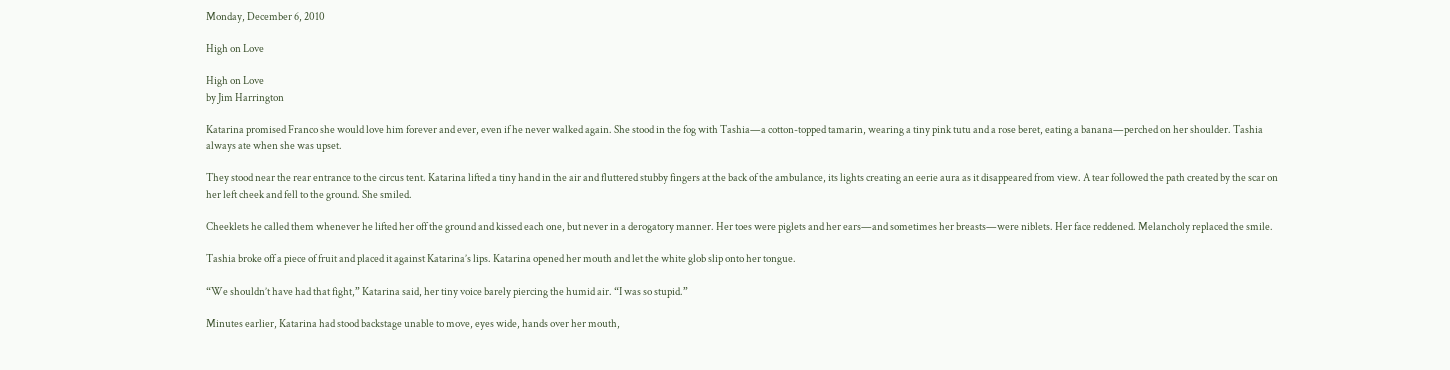Monday, December 6, 2010

High on Love

High on Love
by Jim Harrington

Katarina promised Franco she would love him forever and ever, even if he never walked again. She stood in the fog with Tashia—a cotton-topped tamarin, wearing a tiny pink tutu and a rose beret, eating a banana—perched on her shoulder. Tashia always ate when she was upset.

They stood near the rear entrance to the circus tent. Katarina lifted a tiny hand in the air and fluttered stubby fingers at the back of the ambulance, its lights creating an eerie aura as it disappeared from view. A tear followed the path created by the scar on her left cheek and fell to the ground. She smiled.

Cheeklets he called them whenever he lifted her off the ground and kissed each one, but never in a derogatory manner. Her toes were piglets and her ears—and sometimes her breasts—were niblets. Her face reddened. Melancholy replaced the smile.

Tashia broke off a piece of fruit and placed it against Katarina’s lips. Katarina opened her mouth and let the white glob slip onto her tongue.

“We shouldn’t have had that fight,” Katarina said, her tiny voice barely piercing the humid air. “I was so stupid.”

Minutes earlier, Katarina had stood backstage unable to move, eyes wide, hands over her mouth,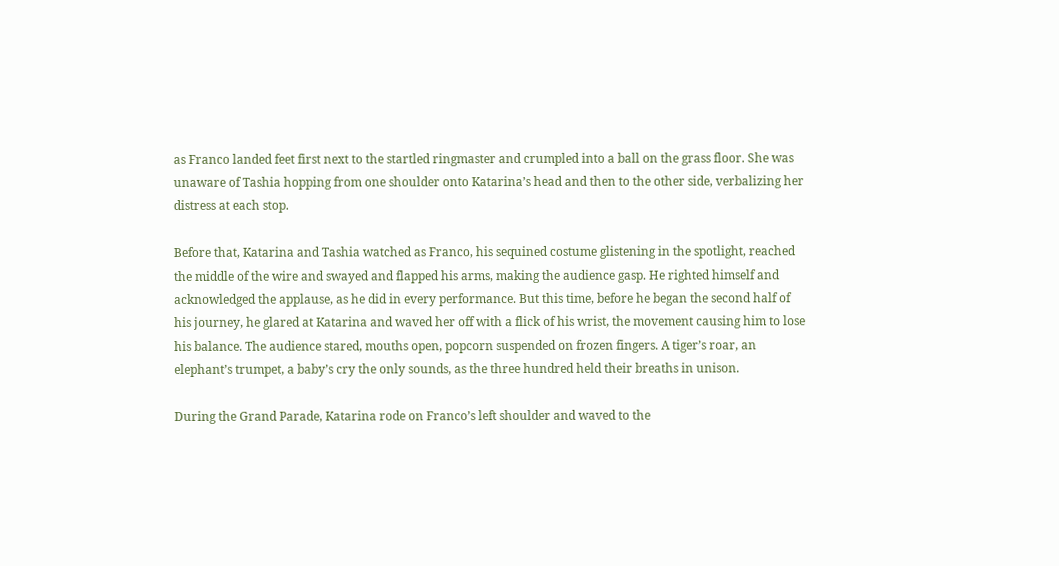as Franco landed feet first next to the startled ringmaster and crumpled into a ball on the grass floor. She was unaware of Tashia hopping from one shoulder onto Katarina’s head and then to the other side, verbalizing her distress at each stop.

Before that, Katarina and Tashia watched as Franco, his sequined costume glistening in the spotlight, reached the middle of the wire and swayed and flapped his arms, making the audience gasp. He righted himself and acknowledged the applause, as he did in every performance. But this time, before he began the second half of his journey, he glared at Katarina and waved her off with a flick of his wrist, the movement causing him to lose his balance. The audience stared, mouths open, popcorn suspended on frozen fingers. A tiger’s roar, an elephant’s trumpet, a baby’s cry the only sounds, as the three hundred held their breaths in unison.

During the Grand Parade, Katarina rode on Franco’s left shoulder and waved to the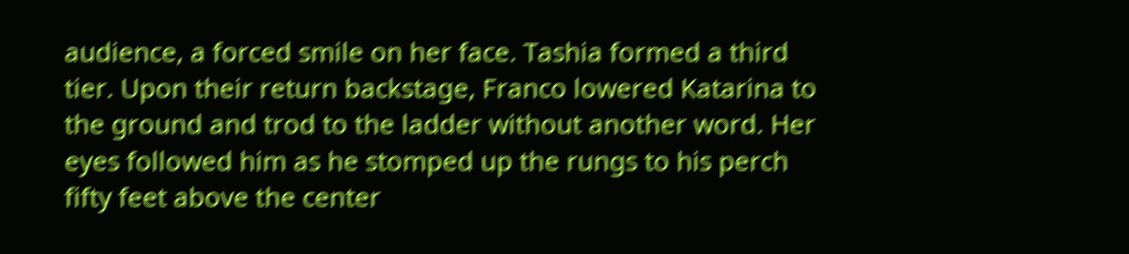audience, a forced smile on her face. Tashia formed a third tier. Upon their return backstage, Franco lowered Katarina to the ground and trod to the ladder without another word. Her eyes followed him as he stomped up the rungs to his perch fifty feet above the center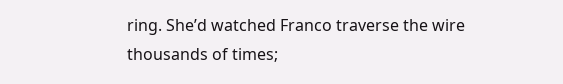ring. She’d watched Franco traverse the wire thousands of times;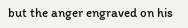but the anger engraved on his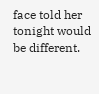face told her tonight would be different.